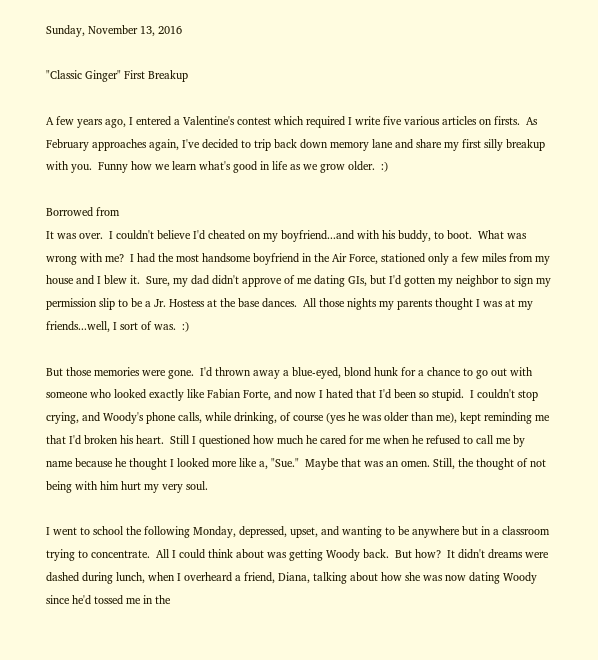Sunday, November 13, 2016

"Classic Ginger" First Breakup

A few years ago, I entered a Valentine's contest which required I write five various articles on firsts.  As February approaches again, I've decided to trip back down memory lane and share my first silly breakup with you.  Funny how we learn what's good in life as we grow older.  :)

Borrowed from
It was over.  I couldn't believe I'd cheated on my boyfriend...and with his buddy, to boot.  What was wrong with me?  I had the most handsome boyfriend in the Air Force, stationed only a few miles from my house and I blew it.  Sure, my dad didn't approve of me dating GIs, but I'd gotten my neighbor to sign my permission slip to be a Jr. Hostess at the base dances.  All those nights my parents thought I was at my friends...well, I sort of was.  :)

But those memories were gone.  I'd thrown away a blue-eyed, blond hunk for a chance to go out with someone who looked exactly like Fabian Forte, and now I hated that I'd been so stupid.  I couldn't stop crying, and Woody's phone calls, while drinking, of course (yes he was older than me), kept reminding me that I'd broken his heart.  Still I questioned how much he cared for me when he refused to call me by name because he thought I looked more like a, "Sue."  Maybe that was an omen. Still, the thought of not being with him hurt my very soul.

I went to school the following Monday, depressed, upset, and wanting to be anywhere but in a classroom trying to concentrate.  All I could think about was getting Woody back.  But how?  It didn't dreams were dashed during lunch, when I overheard a friend, Diana, talking about how she was now dating Woody since he'd tossed me in the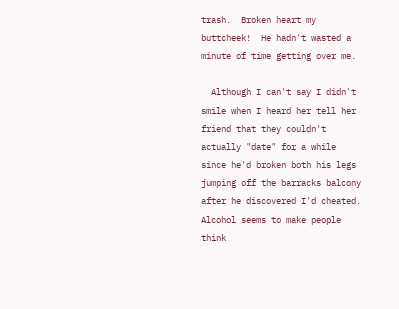trash.  Broken heart my buttcheek!  He hadn't wasted a minute of time getting over me.

  Although I can't say I didn't smile when I heard her tell her friend that they couldn't actually "date" for a while since he'd broken both his legs jumping off the barracks balcony after he discovered I'd cheated.  Alcohol seems to make people think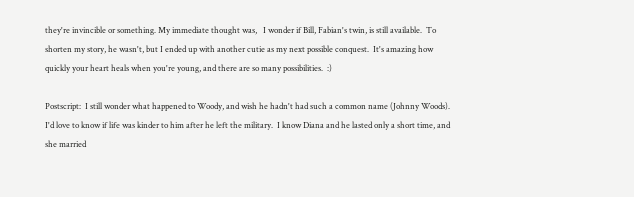they're invincible or something. My immediate thought was,   I wonder if Bill, Fabian's twin, is still available.  To shorten my story, he wasn't, but I ended up with another cutie as my next possible conquest.  It's amazing how quickly your heart heals when you're young, and there are so many possibilities.  :)

Postscript:  I still wonder what happened to Woody, and wish he hadn't had such a common name (Johnny Woods).  I'd love to know if life was kinder to him after he left the military.  I know Diana and he lasted only a short time, and she married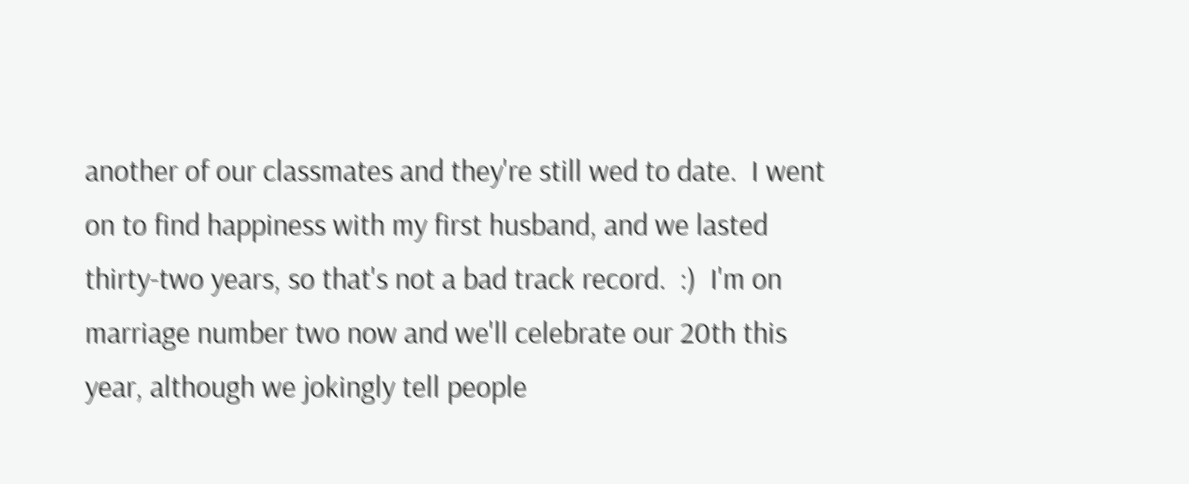another of our classmates and they're still wed to date.  I went on to find happiness with my first husband, and we lasted thirty-two years, so that's not a bad track record.  :)  I'm on marriage number two now and we'll celebrate our 20th this year, although we jokingly tell people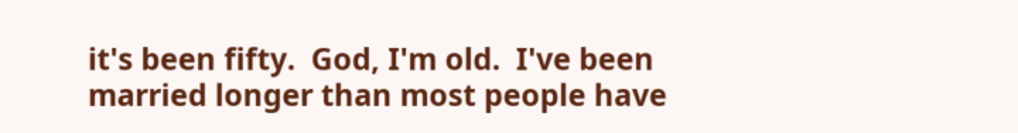it's been fifty.  God, I'm old.  I've been married longer than most people have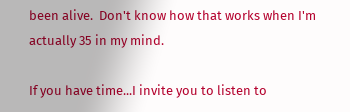been alive.  Don't know how that works when I'm actually 35 in my mind.

If you have time...I invite you to listen to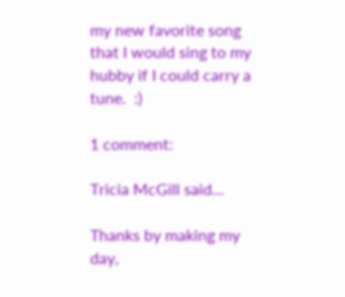my new favorite song that I would sing to my hubby if I could carry a tune.  :)

1 comment:

Tricia McGill said...

Thanks by making my day,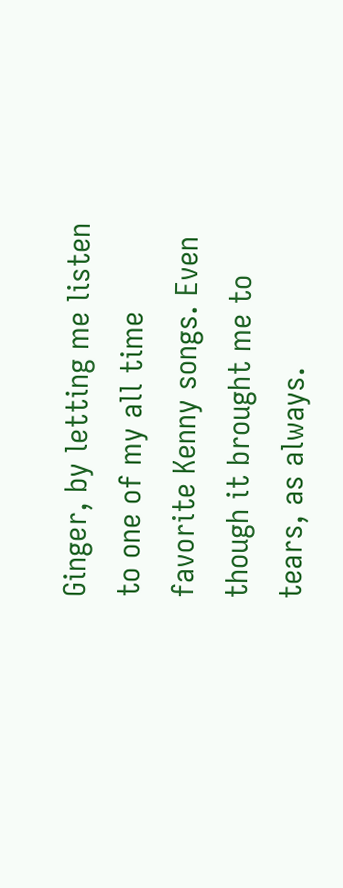Ginger, by letting me listen to one of my all time favorite Kenny songs. Even though it brought me to tears, as always.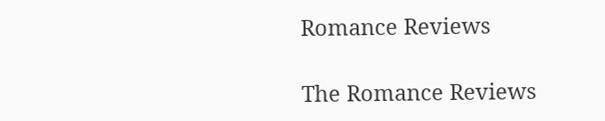Romance Reviews

The Romance Reviews